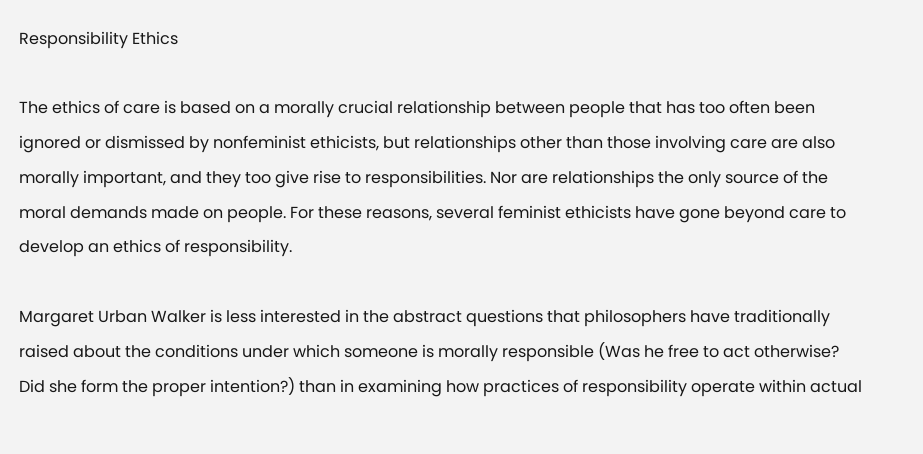Responsibility Ethics

The ethics of care is based on a morally crucial relationship between people that has too often been ignored or dismissed by nonfeminist ethicists, but relationships other than those involving care are also morally important, and they too give rise to responsibilities. Nor are relationships the only source of the moral demands made on people. For these reasons, several feminist ethicists have gone beyond care to develop an ethics of responsibility.

Margaret Urban Walker is less interested in the abstract questions that philosophers have traditionally raised about the conditions under which someone is morally responsible (Was he free to act otherwise? Did she form the proper intention?) than in examining how practices of responsibility operate within actual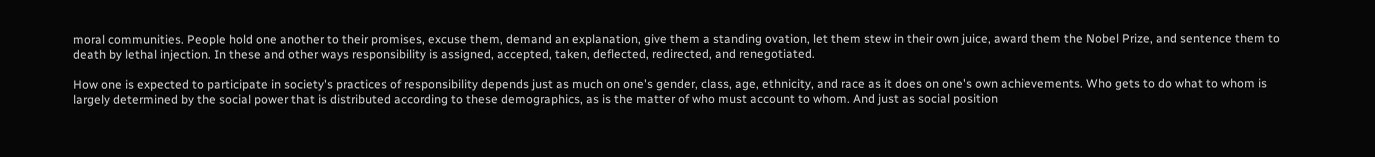moral communities. People hold one another to their promises, excuse them, demand an explanation, give them a standing ovation, let them stew in their own juice, award them the Nobel Prize, and sentence them to death by lethal injection. In these and other ways responsibility is assigned, accepted, taken, deflected, redirected, and renegotiated.

How one is expected to participate in society's practices of responsibility depends just as much on one's gender, class, age, ethnicity, and race as it does on one's own achievements. Who gets to do what to whom is largely determined by the social power that is distributed according to these demographics, as is the matter of who must account to whom. And just as social position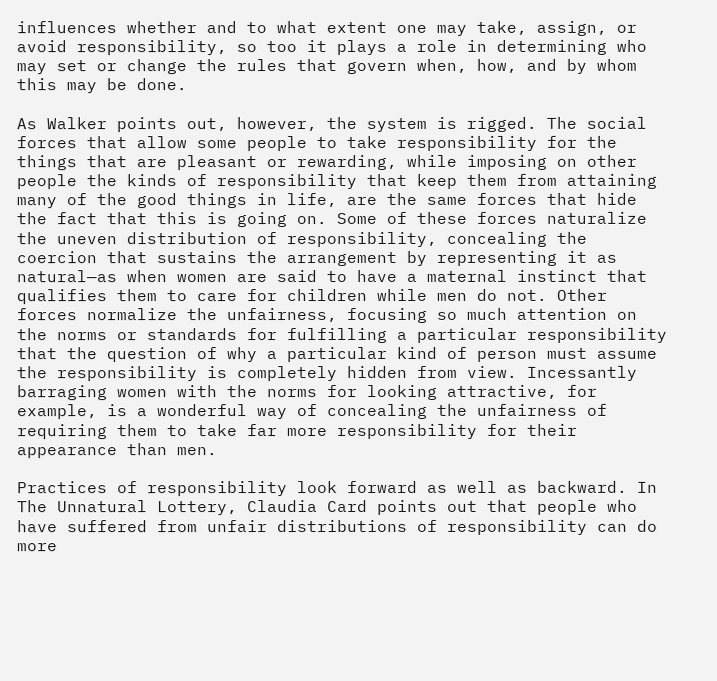influences whether and to what extent one may take, assign, or avoid responsibility, so too it plays a role in determining who may set or change the rules that govern when, how, and by whom this may be done.

As Walker points out, however, the system is rigged. The social forces that allow some people to take responsibility for the things that are pleasant or rewarding, while imposing on other people the kinds of responsibility that keep them from attaining many of the good things in life, are the same forces that hide the fact that this is going on. Some of these forces naturalize the uneven distribution of responsibility, concealing the coercion that sustains the arrangement by representing it as natural—as when women are said to have a maternal instinct that qualifies them to care for children while men do not. Other forces normalize the unfairness, focusing so much attention on the norms or standards for fulfilling a particular responsibility that the question of why a particular kind of person must assume the responsibility is completely hidden from view. Incessantly barraging women with the norms for looking attractive, for example, is a wonderful way of concealing the unfairness of requiring them to take far more responsibility for their appearance than men.

Practices of responsibility look forward as well as backward. In The Unnatural Lottery, Claudia Card points out that people who have suffered from unfair distributions of responsibility can do more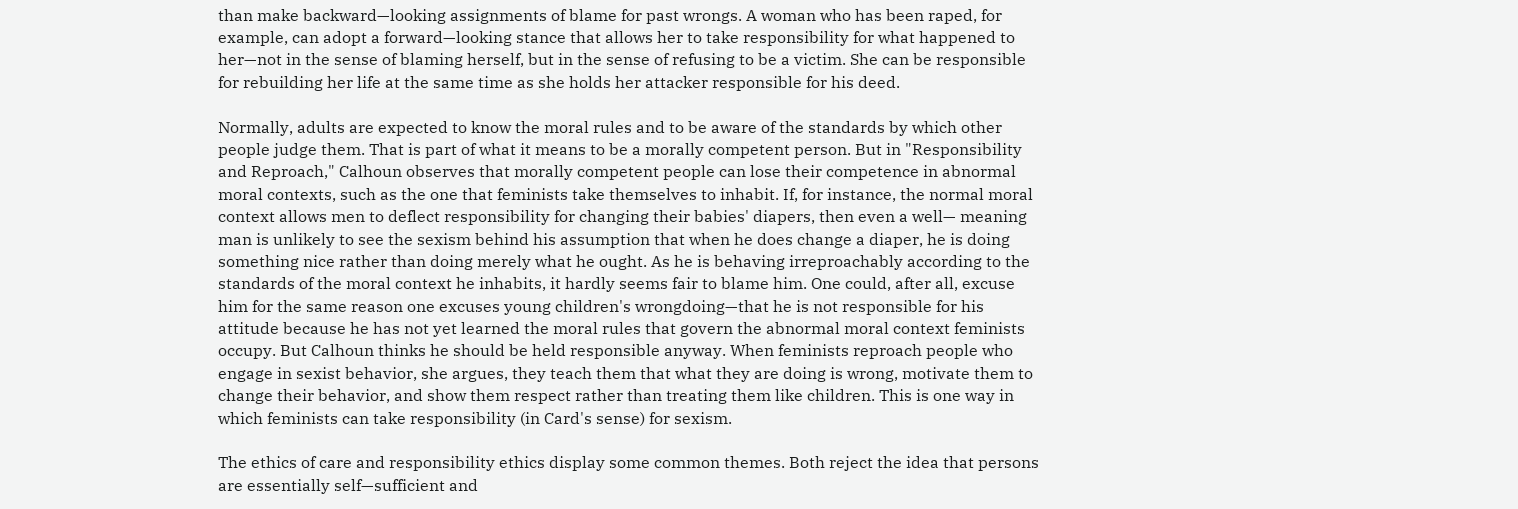than make backward—looking assignments of blame for past wrongs. A woman who has been raped, for example, can adopt a forward—looking stance that allows her to take responsibility for what happened to her—not in the sense of blaming herself, but in the sense of refusing to be a victim. She can be responsible for rebuilding her life at the same time as she holds her attacker responsible for his deed.

Normally, adults are expected to know the moral rules and to be aware of the standards by which other people judge them. That is part of what it means to be a morally competent person. But in "Responsibility and Reproach," Calhoun observes that morally competent people can lose their competence in abnormal moral contexts, such as the one that feminists take themselves to inhabit. If, for instance, the normal moral context allows men to deflect responsibility for changing their babies' diapers, then even a well— meaning man is unlikely to see the sexism behind his assumption that when he does change a diaper, he is doing something nice rather than doing merely what he ought. As he is behaving irreproachably according to the standards of the moral context he inhabits, it hardly seems fair to blame him. One could, after all, excuse him for the same reason one excuses young children's wrongdoing—that he is not responsible for his attitude because he has not yet learned the moral rules that govern the abnormal moral context feminists occupy. But Calhoun thinks he should be held responsible anyway. When feminists reproach people who engage in sexist behavior, she argues, they teach them that what they are doing is wrong, motivate them to change their behavior, and show them respect rather than treating them like children. This is one way in which feminists can take responsibility (in Card's sense) for sexism.

The ethics of care and responsibility ethics display some common themes. Both reject the idea that persons are essentially self—sufficient and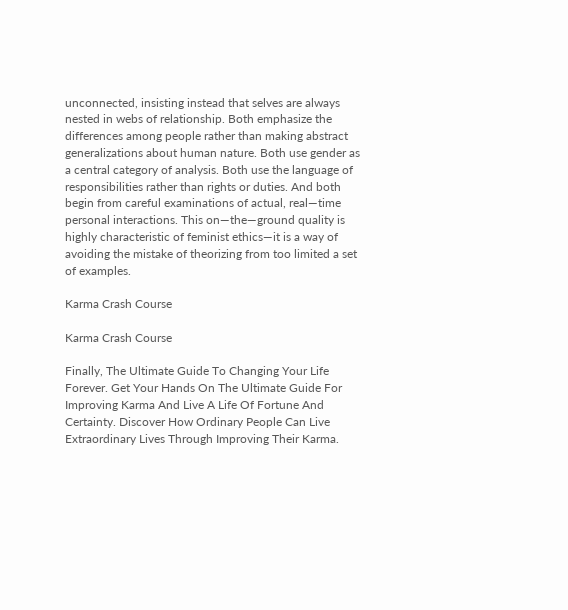unconnected, insisting instead that selves are always nested in webs of relationship. Both emphasize the differences among people rather than making abstract generalizations about human nature. Both use gender as a central category of analysis. Both use the language of responsibilities rather than rights or duties. And both begin from careful examinations of actual, real—time personal interactions. This on—the—ground quality is highly characteristic of feminist ethics—it is a way of avoiding the mistake of theorizing from too limited a set of examples.

Karma Crash Course

Karma Crash Course

Finally, The Ultimate Guide To Changing Your Life Forever. Get Your Hands On The Ultimate Guide For Improving Karma And Live A Life Of Fortune And Certainty. Discover How Ordinary People Can Live Extraordinary Lives Through Improving Their Karma.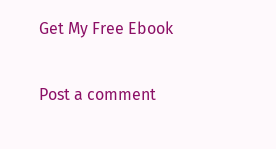Get My Free Ebook

Post a comment